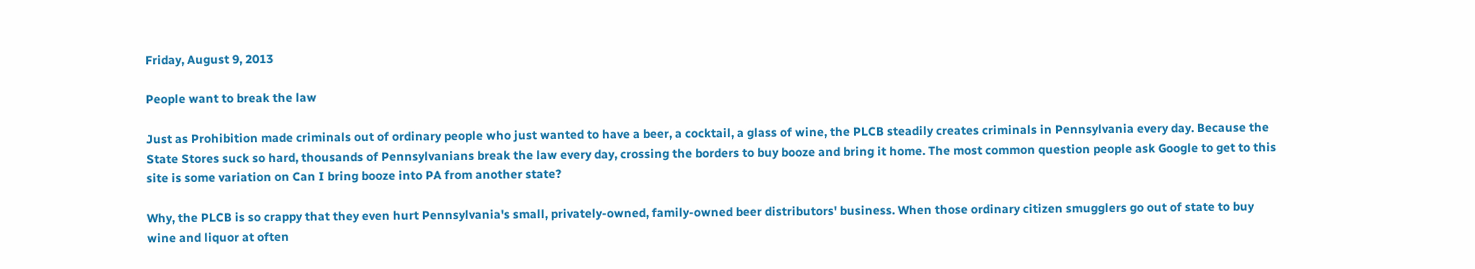Friday, August 9, 2013

People want to break the law

Just as Prohibition made criminals out of ordinary people who just wanted to have a beer, a cocktail, a glass of wine, the PLCB steadily creates criminals in Pennsylvania every day. Because the State Stores suck so hard, thousands of Pennsylvanians break the law every day, crossing the borders to buy booze and bring it home. The most common question people ask Google to get to this site is some variation on Can I bring booze into PA from another state?

Why, the PLCB is so crappy that they even hurt Pennsylvania's small, privately-owned, family-owned beer distributors' business. When those ordinary citizen smugglers go out of state to buy wine and liquor at often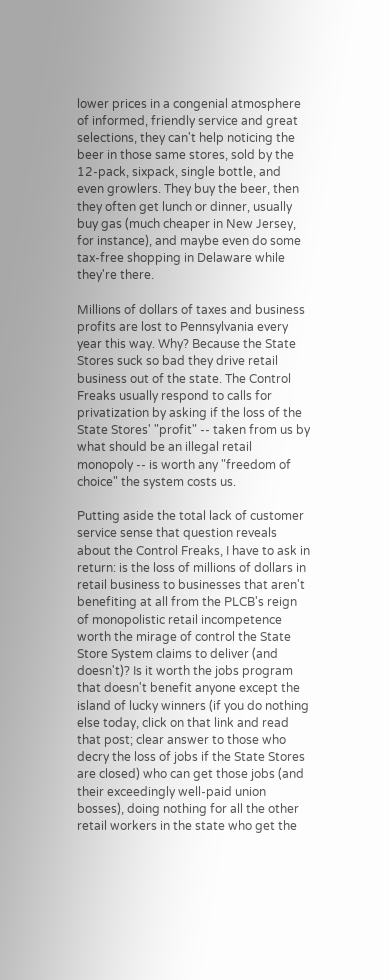lower prices in a congenial atmosphere of informed, friendly service and great selections, they can't help noticing the beer in those same stores, sold by the 12-pack, sixpack, single bottle, and even growlers. They buy the beer, then they often get lunch or dinner, usually buy gas (much cheaper in New Jersey, for instance), and maybe even do some tax-free shopping in Delaware while they're there.

Millions of dollars of taxes and business profits are lost to Pennsylvania every year this way. Why? Because the State Stores suck so bad they drive retail business out of the state. The Control Freaks usually respond to calls for privatization by asking if the loss of the State Stores' "profit" -- taken from us by what should be an illegal retail monopoly -- is worth any "freedom of choice" the system costs us.

Putting aside the total lack of customer service sense that question reveals about the Control Freaks, I have to ask in return: is the loss of millions of dollars in retail business to businesses that aren't benefiting at all from the PLCB's reign of monopolistic retail incompetence worth the mirage of control the State Store System claims to deliver (and doesn't)? Is it worth the jobs program that doesn't benefit anyone except the island of lucky winners (if you do nothing else today, click on that link and read that post; clear answer to those who decry the loss of jobs if the State Stores are closed) who can get those jobs (and their exceedingly well-paid union bosses), doing nothing for all the other retail workers in the state who get the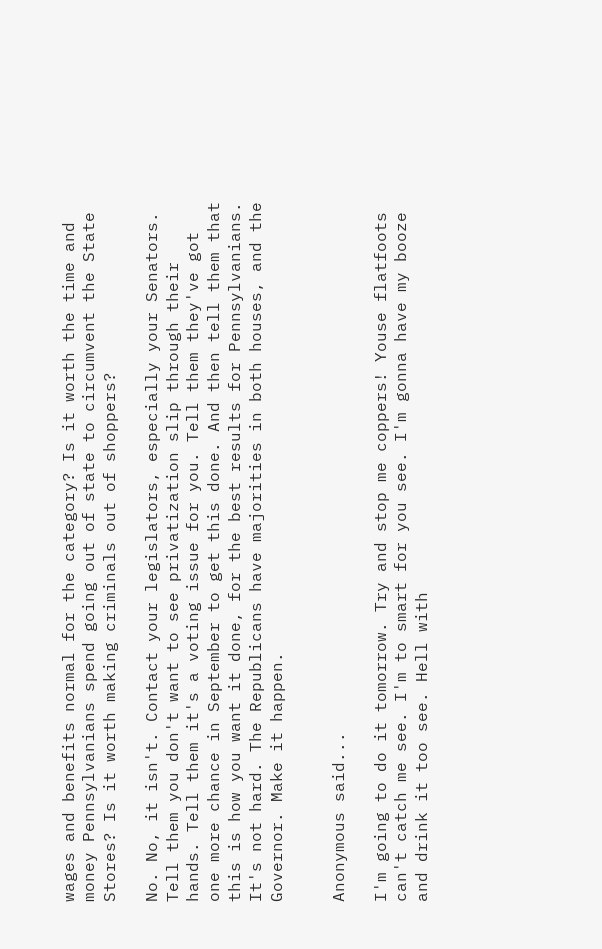wages and benefits normal for the category? Is it worth the time and money Pennsylvanians spend going out of state to circumvent the State Stores? Is it worth making criminals out of shoppers?

No. No, it isn't. Contact your legislators, especially your Senators. Tell them you don't want to see privatization slip through their hands. Tell them it's a voting issue for you. Tell them they've got one more chance in September to get this done. And then tell them that this is how you want it done, for the best results for Pennsylvanians. It's not hard. The Republicans have majorities in both houses, and the Governor. Make it happen.


Anonymous said...

I'm going to do it tomorrow. Try and stop me coppers! Youse flatfoots can't catch me see. I'm to smart for you see. I'm gonna have my booze and drink it too see. Hell with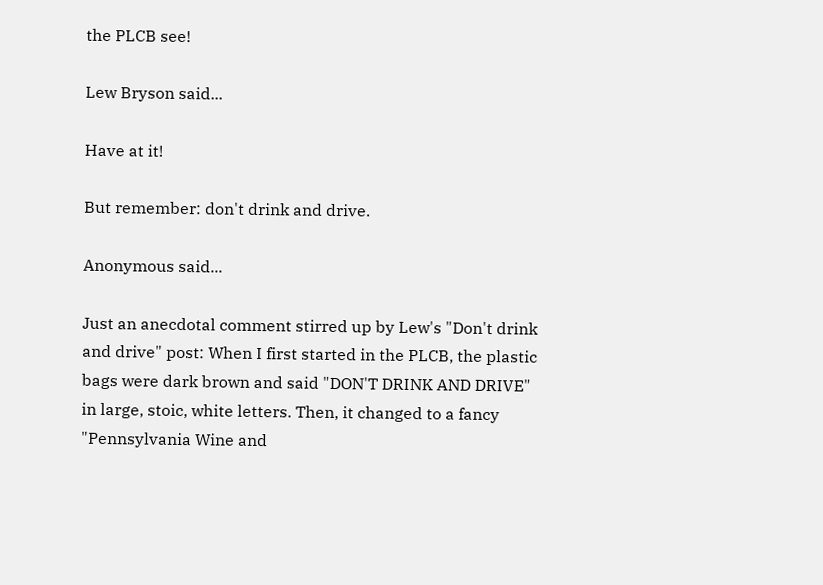the PLCB see!

Lew Bryson said...

Have at it!

But remember: don't drink and drive.

Anonymous said...

Just an anecdotal comment stirred up by Lew's "Don't drink and drive" post: When I first started in the PLCB, the plastic bags were dark brown and said "DON'T DRINK AND DRIVE" in large, stoic, white letters. Then, it changed to a fancy "Pennsylvania Wine and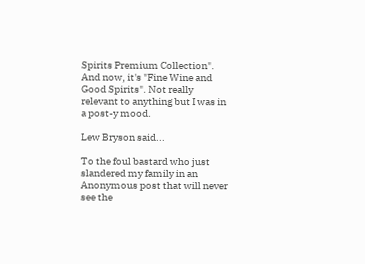Spirits Premium Collection". And now, it's "Fine Wine and Good Spirits". Not really relevant to anything but I was in a post-y mood.

Lew Bryson said...

To the foul bastard who just slandered my family in an Anonymous post that will never see the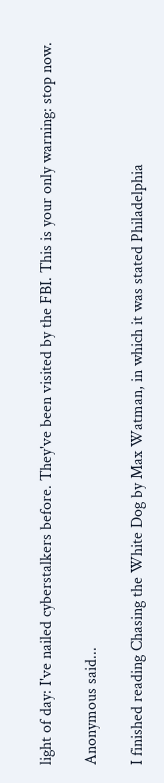light of day: I've nailed cyberstalkers before. They've been visited by the FBI. This is your only warning: stop now.

Anonymous said...

I finished reading Chasing the White Dog by Max Watman, in which it was stated Philadelphia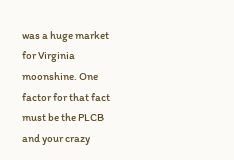was a huge market for Virginia moonshine. One factor for that fact must be the PLCB and your crazy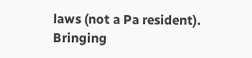laws (not a Pa resident). Bringing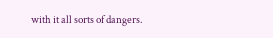with it all sorts of dangers.